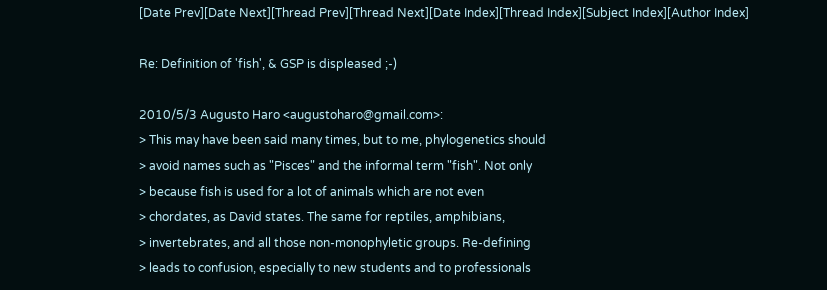[Date Prev][Date Next][Thread Prev][Thread Next][Date Index][Thread Index][Subject Index][Author Index]

Re: Definition of 'fish', & GSP is displeased ;-)

2010/5/3 Augusto Haro <augustoharo@gmail.com>:
> This may have been said many times, but to me, phylogenetics should
> avoid names such as "Pisces" and the informal term "fish". Not only
> because fish is used for a lot of animals which are not even
> chordates, as David states. The same for reptiles, amphibians,
> invertebrates, and all those non-monophyletic groups. Re-defining
> leads to confusion, especially to new students and to professionals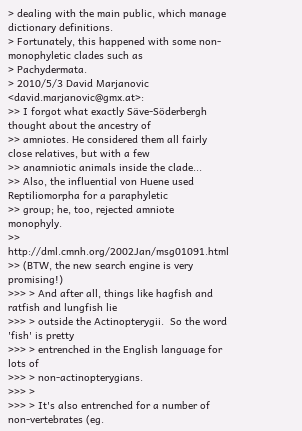> dealing with the main public, which manage dictionary definitions.
> Fortunately, this happened with some non-monophyletic clades such as
> Pachydermata.
> 2010/5/3 David Marjanovic <david.marjanovic@gmx.at>:
>> I forgot what exactly Säve-Söderbergh thought about the ancestry of
>> amniotes. He considered them all fairly close relatives, but with a few
>> anamniotic animals inside the clade...
>> Also, the influential von Huene used Reptiliomorpha for a paraphyletic
>> group; he, too, rejected amniote monophyly.
>> http://dml.cmnh.org/2002Jan/msg01091.html
>> (BTW, the new search engine is very promising!)
>>> > And after all, things like hagfish and ratfish and lungfish lie
>>> > outside the Actinopterygii.  So the word 'fish' is pretty
>>> > entrenched in the English language for lots of
>>> > non-actinopterygians.
>>> >
>>> > It's also entrenched for a number of non-vertebrates (eg.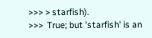>>> > starfish).
>>>  True; but 'starfish' is an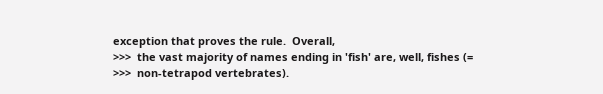exception that proves the rule.  Overall,
>>>  the vast majority of names ending in 'fish' are, well, fishes (=
>>>  non-tetrapod vertebrates).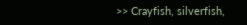>> Crayfish, silverfish,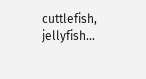cuttlefish, jellyfish...